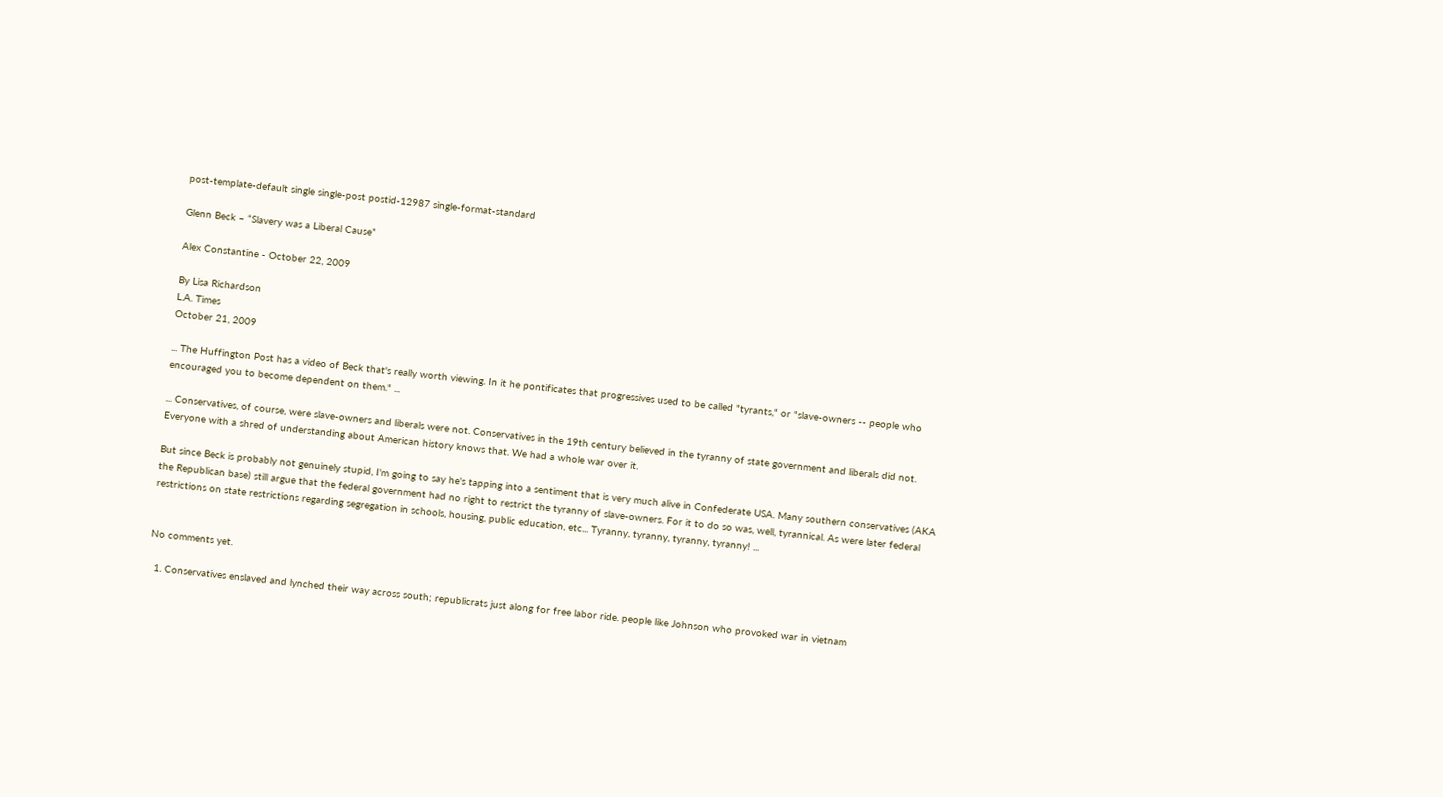post-template-default single single-post postid-12987 single-format-standard

Glenn Beck – “Slavery was a Liberal Cause”

Alex Constantine - October 22, 2009

By Lisa Richardson
L.A. Times
October 21, 2009

... The Huffington Post has a video of Beck that's really worth viewing. In it he pontificates that progressives used to be called "tyrants," or "slave-owners -- people who encouraged you to become dependent on them." ...

... Conservatives, of course, were slave-owners and liberals were not. Conservatives in the 19th century believed in the tyranny of state government and liberals did not. Everyone with a shred of understanding about American history knows that. We had a whole war over it.

But since Beck is probably not genuinely stupid, I'm going to say he's tapping into a sentiment that is very much alive in Confederate USA. Many southern conservatives (AKA the Republican base) still argue that the federal government had no right to restrict the tyranny of slave-owners. For it to do so was, well, tyrannical. As were later federal restrictions on state restrictions regarding segregation in schools, housing, public education, etc... Tyranny, tyranny, tyranny, tyranny! ...


No comments yet.

  1. Conservatives enslaved and lynched their way across south; republicrats just along for free labor ride. people like Johnson who provoked war in vietnam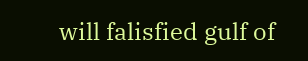will falisfied gulf of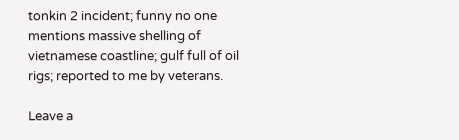tonkin 2 incident; funny no one mentions massive shelling of vietnamese coastline; gulf full of oil rigs; reported to me by veterans.

Leave a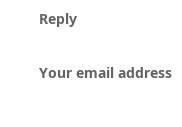Reply

Your email address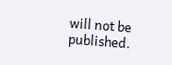will not be published.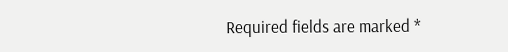Required fields are marked *